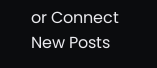or Connect
New Posts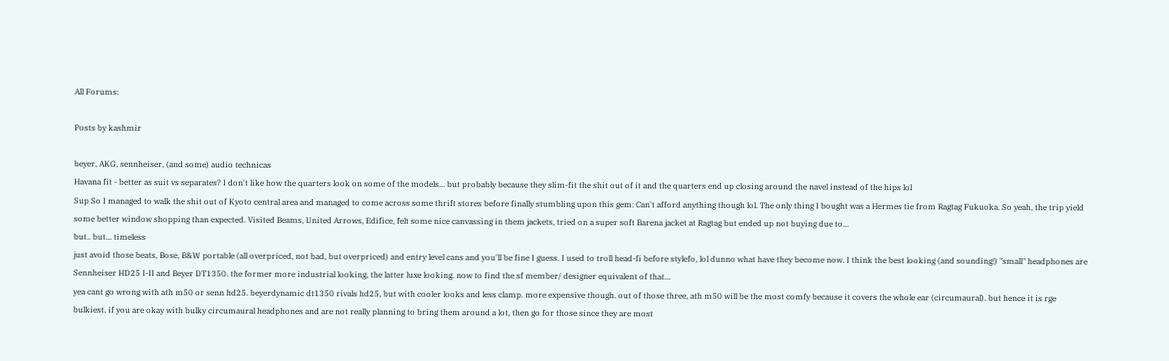All Forums:

Posts by kashmir

beyer, AKG, sennheiser, (and some) audio technicas
Havana fit - better as suit vs separates? I don't like how the quarters look on some of the models... but probably because they slim-fit the shit out of it and the quarters end up closing around the navel instead of the hips lol
Sup So I managed to walk the shit out of Kyoto central area and managed to come across some thrift stores before finally stumbling upon this gem: Can't afford anything though lol. The only thing I bought was a Hermes tie from Ragtag Fukuoka. So yeah, the trip yield some better window shopping than expected. Visited Beams, United Arrows, Edifice, felt some nice canvassing in them jackets, tried on a super soft Barena jacket at Ragtag but ended up not buying due to...
but.. but... timeless
just avoid those beats, Bose, B&W portable (all overpriced, not bad, but overpriced) and entry level cans and you'll be fine I guess. I used to troll head-fi before stylefo, lol dunno what have they become now. I think the best looking (and sounding!) "small" headphones are Sennheiser HD25 I-II and Beyer DT1350. the former more industrial looking, the latter luxe looking. now to find the sf member/ designer equivalent of that...
yea cant go wrong with ath m50 or senn hd25. beyerdynamic dt1350 rivals hd25, but with cooler looks and less clamp. more expensive though. out of those three, ath m50 will be the most comfy because it covers the whole ear (circumaural). but hence it is rge bulkiest. if you are okay with bulky circumaural headphones and are not really planning to bring them around a lot, then go for those since they are most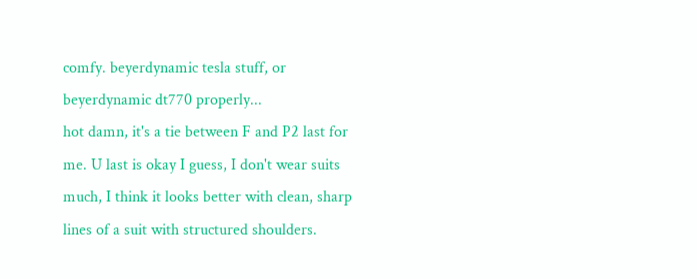comfy. beyerdynamic tesla stuff, or beyerdynamic dt770 properly...
hot damn, it's a tie between F and P2 last for me. U last is okay I guess, I don't wear suits much, I think it looks better with clean, sharp lines of a suit with structured shoulders.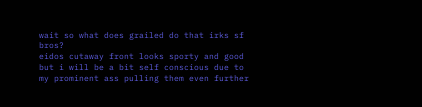wait so what does grailed do that irks sf bros?
eidos cutaway front looks sporty and good but i will be a bit self conscious due to my prominent ass pulling them even further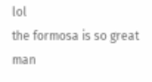lol
the formosa is so great man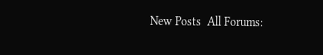New Posts  All Forums: